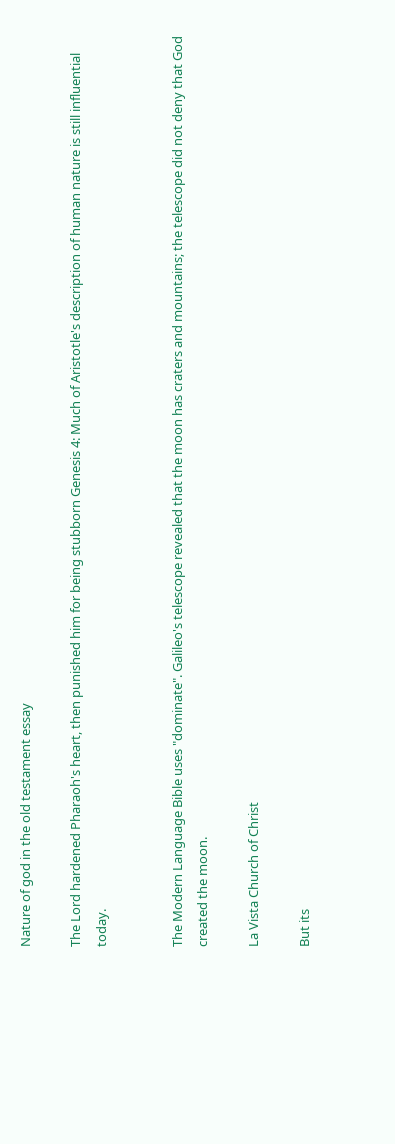Nature of god in the old testament essay

The Lord hardened Pharaoh's heart, then punished him for being stubborn Genesis 4: Much of Aristotle's description of human nature is still influential today.


The Modern Language Bible uses "dominate". Galileo's telescope revealed that the moon has craters and mountains; the telescope did not deny that God created the moon.

La Vista Church of Christ

But its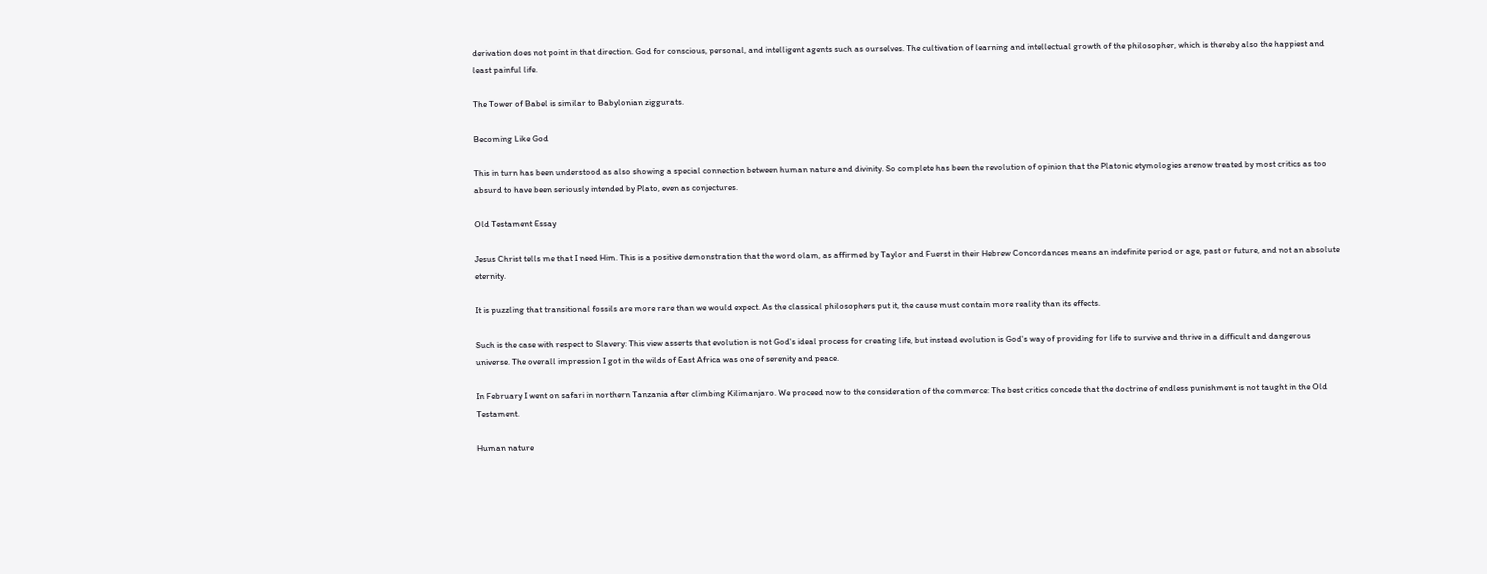derivation does not point in that direction. God for conscious, personal, and intelligent agents such as ourselves. The cultivation of learning and intellectual growth of the philosopher, which is thereby also the happiest and least painful life.

The Tower of Babel is similar to Babylonian ziggurats.

Becoming Like God

This in turn has been understood as also showing a special connection between human nature and divinity. So complete has been the revolution of opinion that the Platonic etymologies arenow treated by most critics as too absurd to have been seriously intended by Plato, even as conjectures.

Old Testament Essay

Jesus Christ tells me that I need Him. This is a positive demonstration that the word olam, as affirmed by Taylor and Fuerst in their Hebrew Concordances means an indefinite period or age, past or future, and not an absolute eternity.

It is puzzling that transitional fossils are more rare than we would expect. As the classical philosophers put it, the cause must contain more reality than its effects.

Such is the case with respect to Slavery: This view asserts that evolution is not God's ideal process for creating life, but instead evolution is God's way of providing for life to survive and thrive in a difficult and dangerous universe. The overall impression I got in the wilds of East Africa was one of serenity and peace.

In February I went on safari in northern Tanzania after climbing Kilimanjaro. We proceed now to the consideration of the commerce: The best critics concede that the doctrine of endless punishment is not taught in the Old Testament.

Human nature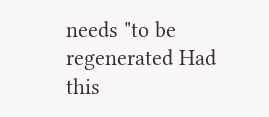needs "to be regenerated Had this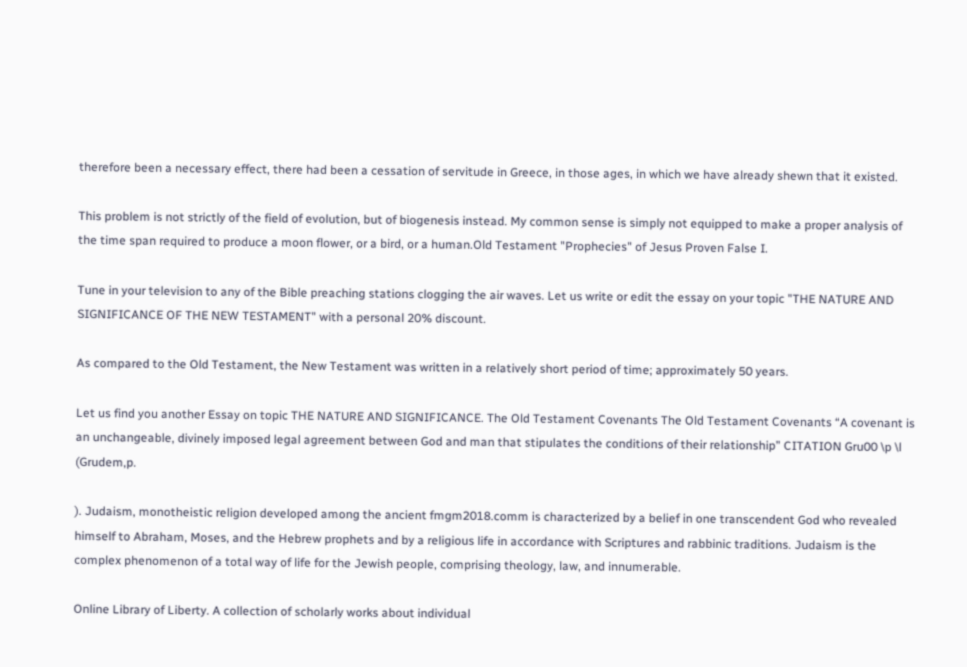therefore been a necessary effect, there had been a cessation of servitude in Greece, in those ages, in which we have already shewn that it existed.

This problem is not strictly of the field of evolution, but of biogenesis instead. My common sense is simply not equipped to make a proper analysis of the time span required to produce a moon flower, or a bird, or a human.Old Testament "Prophecies" of Jesus Proven False I.

Tune in your television to any of the Bible preaching stations clogging the air waves. Let us write or edit the essay on your topic "THE NATURE AND SIGNIFICANCE OF THE NEW TESTAMENT" with a personal 20% discount.

As compared to the Old Testament, the New Testament was written in a relatively short period of time; approximately 50 years.

Let us find you another Essay on topic THE NATURE AND SIGNIFICANCE. The Old Testament Covenants The Old Testament Covenants “A covenant is an unchangeable, divinely imposed legal agreement between God and man that stipulates the conditions of their relationship” CITATION Gru00 \p \l (Grudem,p.

). Judaism, monotheistic religion developed among the ancient fmgm2018.comm is characterized by a belief in one transcendent God who revealed himself to Abraham, Moses, and the Hebrew prophets and by a religious life in accordance with Scriptures and rabbinic traditions. Judaism is the complex phenomenon of a total way of life for the Jewish people, comprising theology, law, and innumerable.

Online Library of Liberty. A collection of scholarly works about individual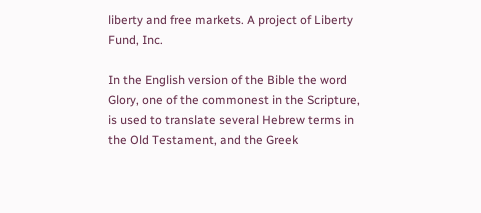liberty and free markets. A project of Liberty Fund, Inc.

In the English version of the Bible the word Glory, one of the commonest in the Scripture, is used to translate several Hebrew terms in the Old Testament, and the Greek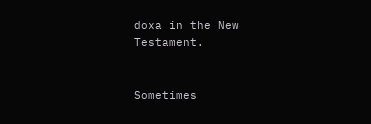doxa in the New Testament.


Sometimes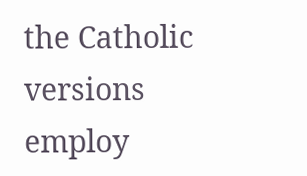the Catholic versions employ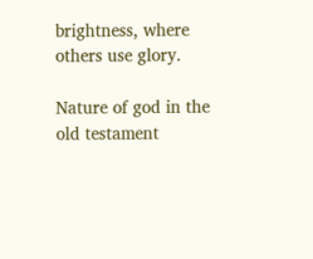brightness, where others use glory.

Nature of god in the old testament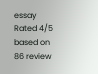essay
Rated 4/5 based on 86 review